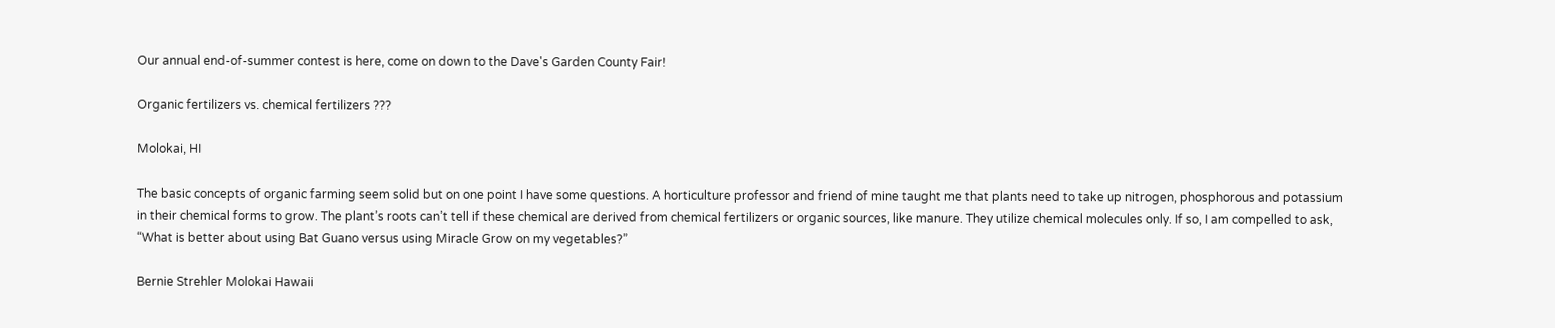Our annual end-of-summer contest is here, come on down to the Dave's Garden County Fair!

Organic fertilizers vs. chemical fertilizers ???

Molokai, HI

The basic concepts of organic farming seem solid but on one point I have some questions. A horticulture professor and friend of mine taught me that plants need to take up nitrogen, phosphorous and potassium in their chemical forms to grow. The plant’s roots can’t tell if these chemical are derived from chemical fertilizers or organic sources, like manure. They utilize chemical molecules only. If so, I am compelled to ask, “What is better about using Bat Guano versus using Miracle Grow on my vegetables?”

Bernie Strehler Molokai Hawaii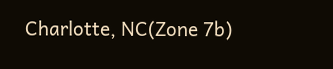Charlotte, NC(Zone 7b)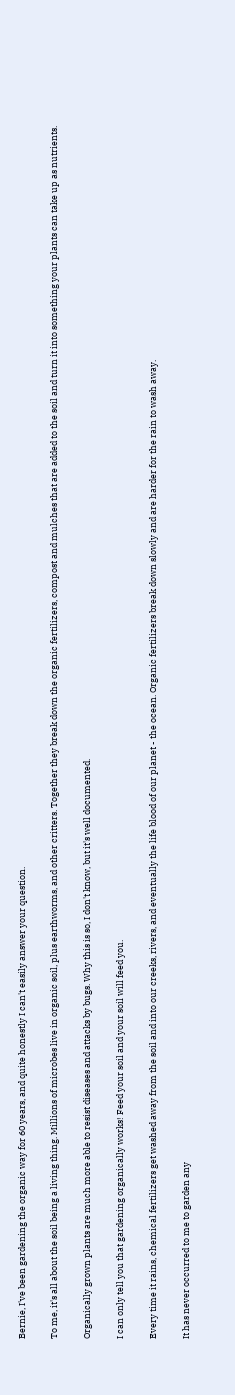Bernie, I've been gardening the organic way for 60 years, and quite honestly I can't easily answer your question.

To me, it's all about the soil being a living thing. Millions of microbes live in organic soil, plus earthworms, and other critters. Together they break down the organic fertilizers, compost and mulches that are added to the soil and turn it into something your plants can take up as nutrients.

Organically grown plants are much more able to resist diseases and attacks by bugs. Why this is so, I don't know, but it's well documented.

I can only tell you that gardening organically works! Feed your soil and your soil will feed you.

Every time it rains, chemical fertilizers get washed away from the soil and into our creeks, rivers, and eventually the life blood of our planet - the ocean. Organic fertilizers break down slowly and are harder for the rain to wash away.

It has never occurred to me to garden any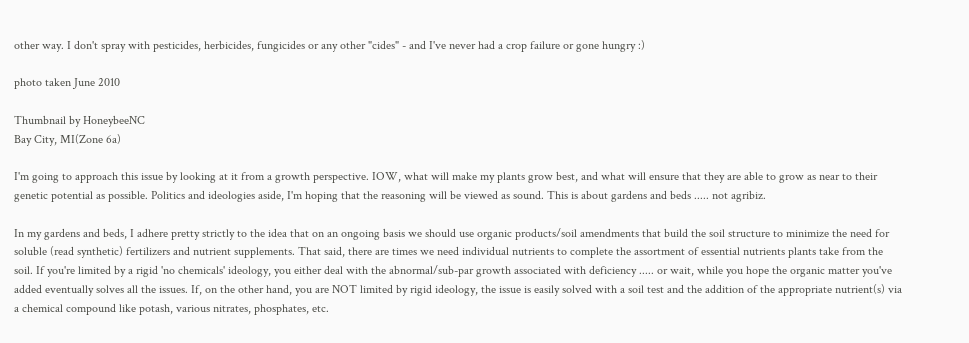other way. I don't spray with pesticides, herbicides, fungicides or any other "cides" - and I've never had a crop failure or gone hungry :)

photo taken June 2010

Thumbnail by HoneybeeNC
Bay City, MI(Zone 6a)

I'm going to approach this issue by looking at it from a growth perspective. IOW, what will make my plants grow best, and what will ensure that they are able to grow as near to their genetic potential as possible. Politics and ideologies aside, I'm hoping that the reasoning will be viewed as sound. This is about gardens and beds ..... not agribiz.

In my gardens and beds, I adhere pretty strictly to the idea that on an ongoing basis we should use organic products/soil amendments that build the soil structure to minimize the need for soluble (read synthetic) fertilizers and nutrient supplements. That said, there are times we need individual nutrients to complete the assortment of essential nutrients plants take from the soil. If you're limited by a rigid 'no chemicals' ideology, you either deal with the abnormal/sub-par growth associated with deficiency ..... or wait, while you hope the organic matter you've added eventually solves all the issues. If, on the other hand, you are NOT limited by rigid ideology, the issue is easily solved with a soil test and the addition of the appropriate nutrient(s) via a chemical compound like potash, various nitrates, phosphates, etc.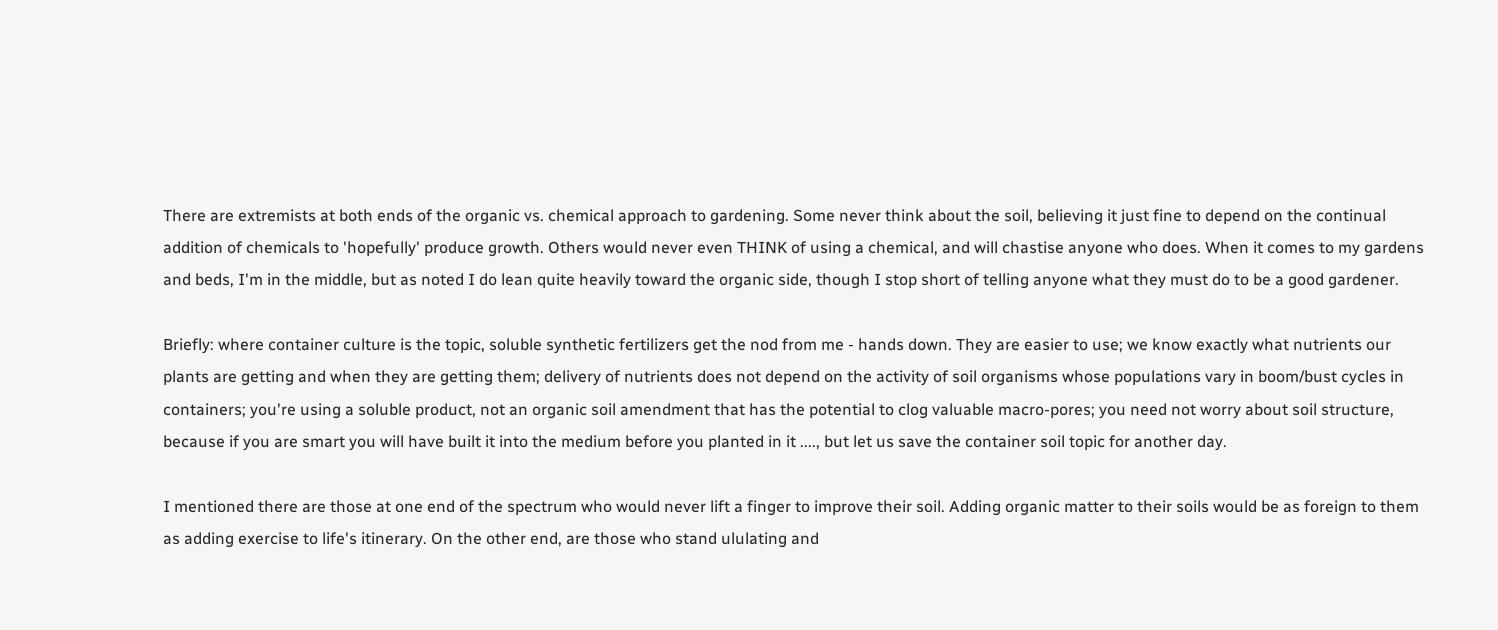There are extremists at both ends of the organic vs. chemical approach to gardening. Some never think about the soil, believing it just fine to depend on the continual addition of chemicals to 'hopefully' produce growth. Others would never even THINK of using a chemical, and will chastise anyone who does. When it comes to my gardens and beds, I'm in the middle, but as noted I do lean quite heavily toward the organic side, though I stop short of telling anyone what they must do to be a good gardener.

Briefly: where container culture is the topic, soluble synthetic fertilizers get the nod from me - hands down. They are easier to use; we know exactly what nutrients our plants are getting and when they are getting them; delivery of nutrients does not depend on the activity of soil organisms whose populations vary in boom/bust cycles in containers; you're using a soluble product, not an organic soil amendment that has the potential to clog valuable macro-pores; you need not worry about soil structure, because if you are smart you will have built it into the medium before you planted in it ...., but let us save the container soil topic for another day.

I mentioned there are those at one end of the spectrum who would never lift a finger to improve their soil. Adding organic matter to their soils would be as foreign to them as adding exercise to life's itinerary. On the other end, are those who stand ululating and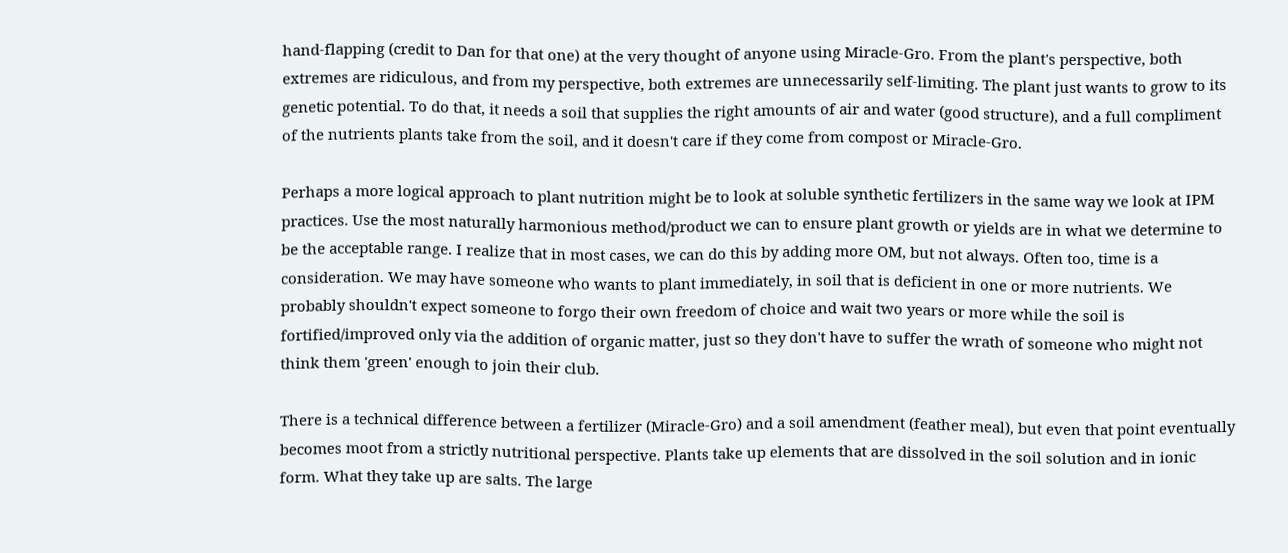hand-flapping (credit to Dan for that one) at the very thought of anyone using Miracle-Gro. From the plant's perspective, both extremes are ridiculous, and from my perspective, both extremes are unnecessarily self-limiting. The plant just wants to grow to its genetic potential. To do that, it needs a soil that supplies the right amounts of air and water (good structure), and a full compliment of the nutrients plants take from the soil, and it doesn't care if they come from compost or Miracle-Gro.

Perhaps a more logical approach to plant nutrition might be to look at soluble synthetic fertilizers in the same way we look at IPM practices. Use the most naturally harmonious method/product we can to ensure plant growth or yields are in what we determine to be the acceptable range. I realize that in most cases, we can do this by adding more OM, but not always. Often too, time is a consideration. We may have someone who wants to plant immediately, in soil that is deficient in one or more nutrients. We probably shouldn't expect someone to forgo their own freedom of choice and wait two years or more while the soil is fortified/improved only via the addition of organic matter, just so they don't have to suffer the wrath of someone who might not think them 'green' enough to join their club.

There is a technical difference between a fertilizer (Miracle-Gro) and a soil amendment (feather meal), but even that point eventually becomes moot from a strictly nutritional perspective. Plants take up elements that are dissolved in the soil solution and in ionic form. What they take up are salts. The large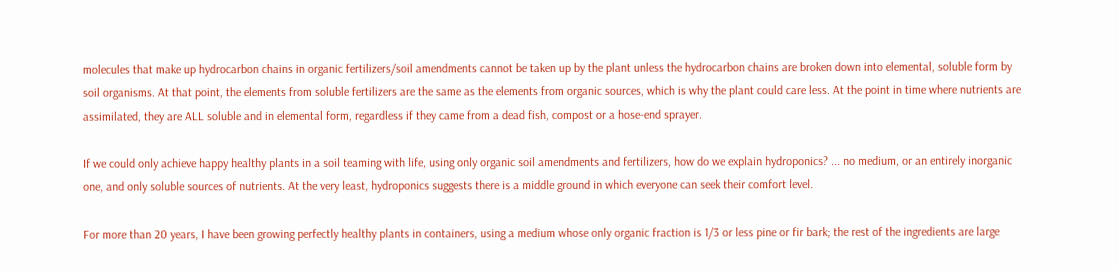molecules that make up hydrocarbon chains in organic fertilizers/soil amendments cannot be taken up by the plant unless the hydrocarbon chains are broken down into elemental, soluble form by soil organisms. At that point, the elements from soluble fertilizers are the same as the elements from organic sources, which is why the plant could care less. At the point in time where nutrients are assimilated, they are ALL soluble and in elemental form, regardless if they came from a dead fish, compost or a hose-end sprayer.

If we could only achieve happy healthy plants in a soil teaming with life, using only organic soil amendments and fertilizers, how do we explain hydroponics? ... no medium, or an entirely inorganic one, and only soluble sources of nutrients. At the very least, hydroponics suggests there is a middle ground in which everyone can seek their comfort level.

For more than 20 years, I have been growing perfectly healthy plants in containers, using a medium whose only organic fraction is 1/3 or less pine or fir bark; the rest of the ingredients are large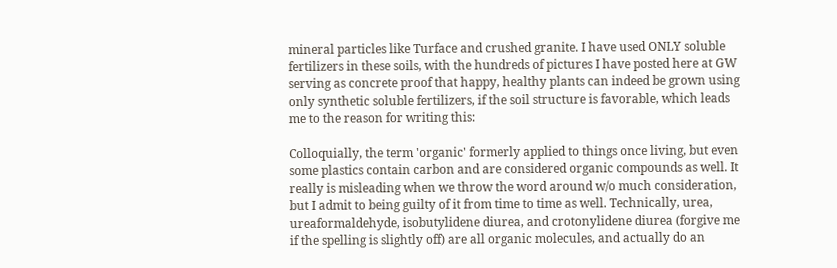mineral particles like Turface and crushed granite. I have used ONLY soluble fertilizers in these soils, with the hundreds of pictures I have posted here at GW serving as concrete proof that happy, healthy plants can indeed be grown using only synthetic soluble fertilizers, if the soil structure is favorable, which leads me to the reason for writing this:

Colloquially, the term 'organic' formerly applied to things once living, but even some plastics contain carbon and are considered organic compounds as well. It really is misleading when we throw the word around w/o much consideration, but I admit to being guilty of it from time to time as well. Technically, urea, ureaformaldehyde, isobutylidene diurea, and crotonylidene diurea (forgive me if the spelling is slightly off) are all organic molecules, and actually do an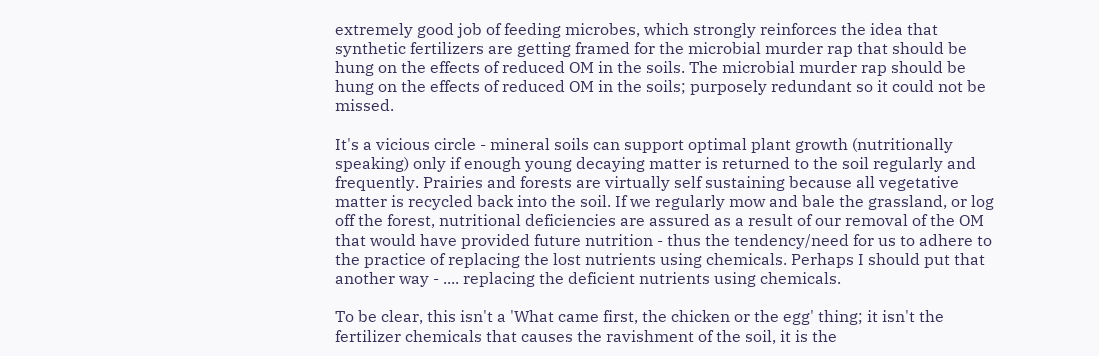extremely good job of feeding microbes, which strongly reinforces the idea that synthetic fertilizers are getting framed for the microbial murder rap that should be hung on the effects of reduced OM in the soils. The microbial murder rap should be hung on the effects of reduced OM in the soils; purposely redundant so it could not be missed.

It's a vicious circle - mineral soils can support optimal plant growth (nutritionally speaking) only if enough young decaying matter is returned to the soil regularly and frequently. Prairies and forests are virtually self sustaining because all vegetative matter is recycled back into the soil. If we regularly mow and bale the grassland, or log off the forest, nutritional deficiencies are assured as a result of our removal of the OM that would have provided future nutrition - thus the tendency/need for us to adhere to the practice of replacing the lost nutrients using chemicals. Perhaps I should put that another way - .... replacing the deficient nutrients using chemicals.

To be clear, this isn't a 'What came first, the chicken or the egg' thing; it isn't the fertilizer chemicals that causes the ravishment of the soil, it is the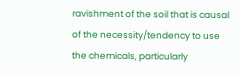ravishment of the soil that is causal of the necessity/tendency to use the chemicals, particularly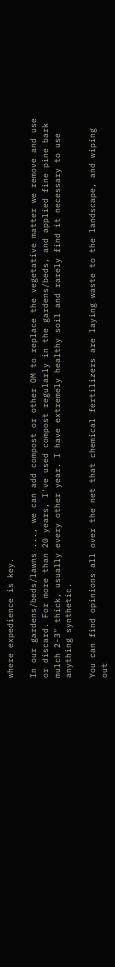where expedience is key.

In our gardens/beds/lawns ..., we can add compost or other OM to replace the vegetative matter we remove and use or discard. For more than 20 years, I've used compost regularly in the gardens/beds, and applied fine pine bark mulch 2-3" thick, usually every other year. I have extremely healthy soil and rarely find it necessary to use anything synthetic.

You can find opinions all over the net that chemical fertilizers are laying waste to the landscape, and wiping out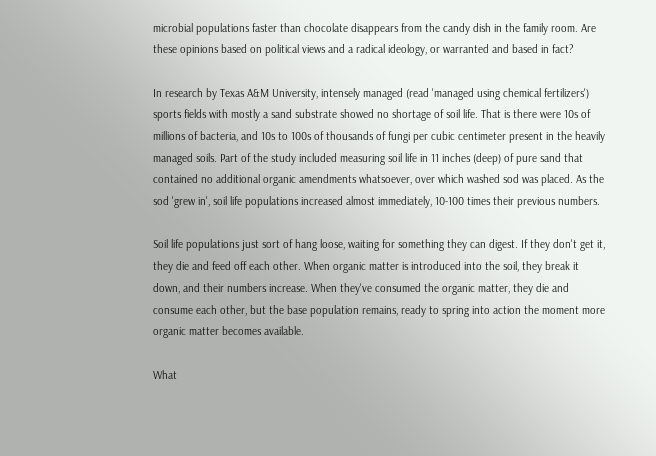microbial populations faster than chocolate disappears from the candy dish in the family room. Are these opinions based on political views and a radical ideology, or warranted and based in fact?

In research by Texas A&M University, intensely managed (read 'managed using chemical fertilizers') sports fields with mostly a sand substrate showed no shortage of soil life. That is there were 10s of millions of bacteria, and 10s to 100s of thousands of fungi per cubic centimeter present in the heavily managed soils. Part of the study included measuring soil life in 11 inches (deep) of pure sand that contained no additional organic amendments whatsoever, over which washed sod was placed. As the sod 'grew in', soil life populations increased almost immediately, 10-100 times their previous numbers.

Soil life populations just sort of hang loose, waiting for something they can digest. If they don't get it, they die and feed off each other. When organic matter is introduced into the soil, they break it down, and their numbers increase. When they've consumed the organic matter, they die and consume each other, but the base population remains, ready to spring into action the moment more organic matter becomes available.

What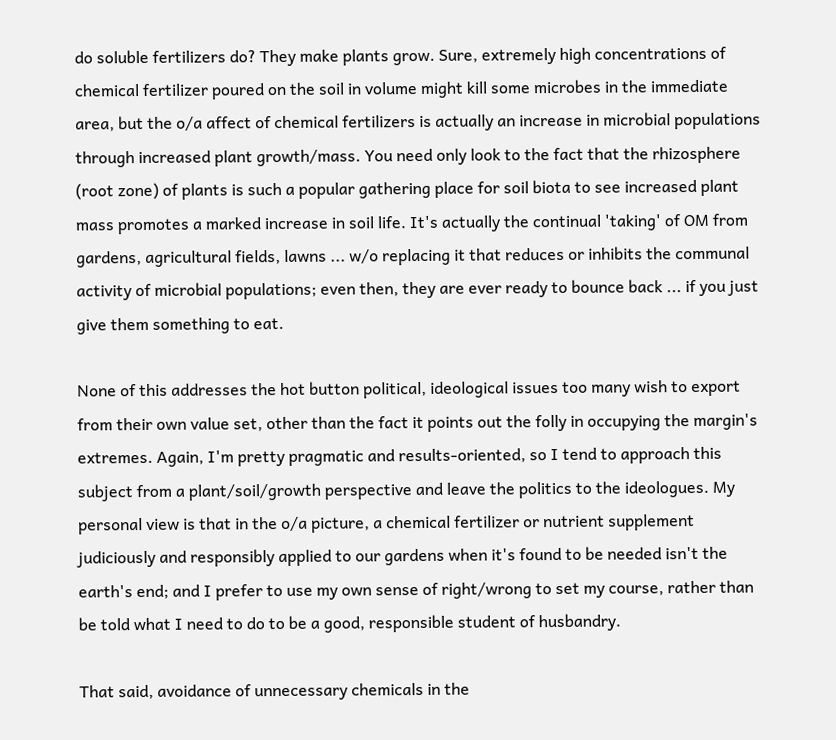do soluble fertilizers do? They make plants grow. Sure, extremely high concentrations of chemical fertilizer poured on the soil in volume might kill some microbes in the immediate area, but the o/a affect of chemical fertilizers is actually an increase in microbial populations through increased plant growth/mass. You need only look to the fact that the rhizosphere (root zone) of plants is such a popular gathering place for soil biota to see increased plant mass promotes a marked increase in soil life. It's actually the continual 'taking' of OM from gardens, agricultural fields, lawns ... w/o replacing it that reduces or inhibits the communal activity of microbial populations; even then, they are ever ready to bounce back ... if you just give them something to eat.

None of this addresses the hot button political, ideological issues too many wish to export from their own value set, other than the fact it points out the folly in occupying the margin's extremes. Again, I'm pretty pragmatic and results-oriented, so I tend to approach this subject from a plant/soil/growth perspective and leave the politics to the ideologues. My personal view is that in the o/a picture, a chemical fertilizer or nutrient supplement judiciously and responsibly applied to our gardens when it's found to be needed isn't the earth's end; and I prefer to use my own sense of right/wrong to set my course, rather than be told what I need to do to be a good, responsible student of husbandry.

That said, avoidance of unnecessary chemicals in the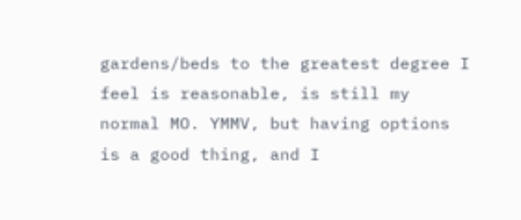gardens/beds to the greatest degree I feel is reasonable, is still my normal MO. YMMV, but having options is a good thing, and I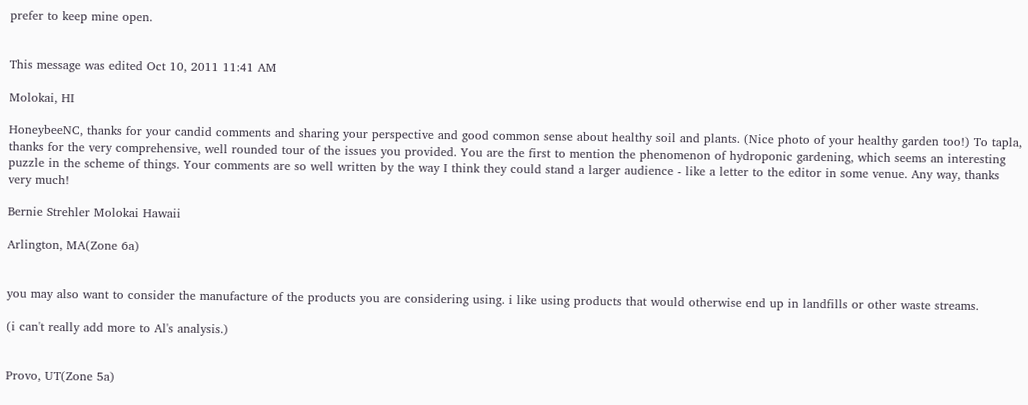prefer to keep mine open.


This message was edited Oct 10, 2011 11:41 AM

Molokai, HI

HoneybeeNC, thanks for your candid comments and sharing your perspective and good common sense about healthy soil and plants. (Nice photo of your healthy garden too!) To tapla, thanks for the very comprehensive, well rounded tour of the issues you provided. You are the first to mention the phenomenon of hydroponic gardening, which seems an interesting puzzle in the scheme of things. Your comments are so well written by the way I think they could stand a larger audience - like a letter to the editor in some venue. Any way, thanks very much!

Bernie Strehler Molokai Hawaii

Arlington, MA(Zone 6a)


you may also want to consider the manufacture of the products you are considering using. i like using products that would otherwise end up in landfills or other waste streams.

(i can't really add more to Al's analysis.)


Provo, UT(Zone 5a)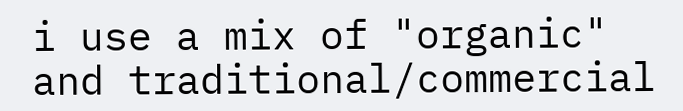i use a mix of "organic" and traditional/commercial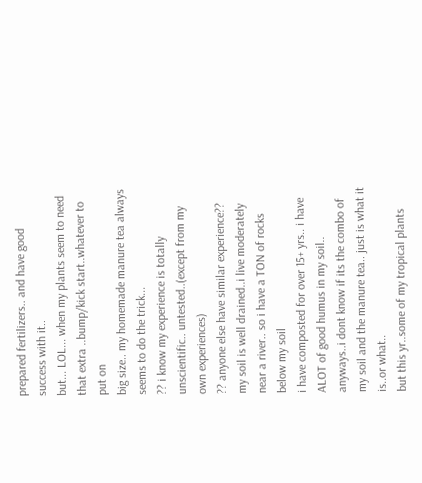prepared fertilizers.. and have good
success with it..
but... LOL... when my plants seem to need that extra ..bump/kick start..whatever to put on
big size.. my homemade manure tea always seems to do the trick...
?? i know my experience is totally unscientific.. untested..(except from my own experiences)
?? anyone else have similar experience??
my soil is well drained..i live moderately near a river.. so i have a TON of rocks below my soil
i have composted for over 15+ yrs.. i have ALOT of good humus in my soil..
anyways..i dont know if its the combo of my soil and the manure tea.. just is what it is..or what..
but this yr..some of my tropical plants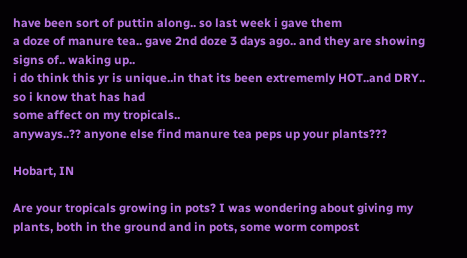have been sort of puttin along.. so last week i gave them
a doze of manure tea.. gave 2nd doze 3 days ago.. and they are showing signs of.. waking up..
i do think this yr is unique..in that its been extrememly HOT..and DRY.. so i know that has had
some affect on my tropicals..
anyways..?? anyone else find manure tea peps up your plants???

Hobart, IN

Are your tropicals growing in pots? I was wondering about giving my plants, both in the ground and in pots, some worm compost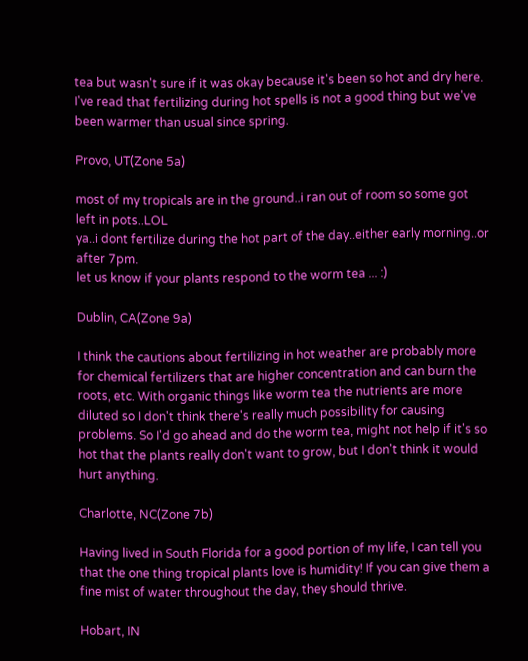tea but wasn't sure if it was okay because it's been so hot and dry here. I've read that fertilizing during hot spells is not a good thing but we've been warmer than usual since spring.

Provo, UT(Zone 5a)

most of my tropicals are in the ground..i ran out of room so some got left in pots..LOL
ya..i dont fertilize during the hot part of the day..either early morning..or after 7pm.
let us know if your plants respond to the worm tea ... :)

Dublin, CA(Zone 9a)

I think the cautions about fertilizing in hot weather are probably more for chemical fertilizers that are higher concentration and can burn the roots, etc. With organic things like worm tea the nutrients are more diluted so I don't think there's really much possibility for causing problems. So I'd go ahead and do the worm tea, might not help if it's so hot that the plants really don't want to grow, but I don't think it would hurt anything.

Charlotte, NC(Zone 7b)

Having lived in South Florida for a good portion of my life, I can tell you that the one thing tropical plants love is humidity! If you can give them a fine mist of water throughout the day, they should thrive.

Hobart, IN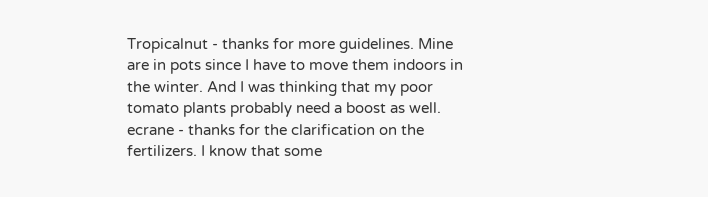Tropicalnut - thanks for more guidelines. Mine are in pots since I have to move them indoors in the winter. And I was thinking that my poor tomato plants probably need a boost as well.
ecrane - thanks for the clarification on the fertilizers. I know that some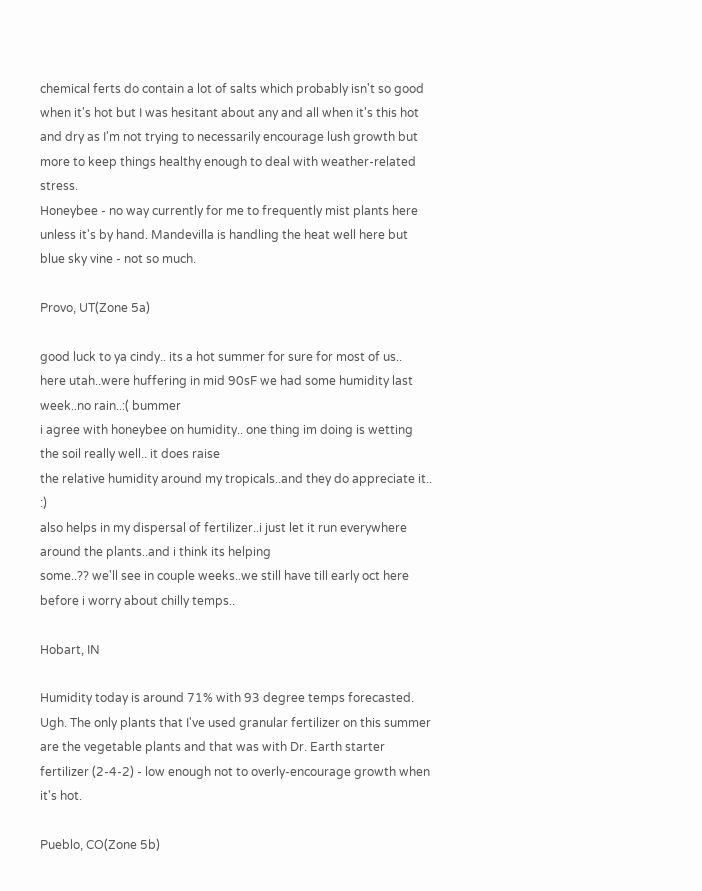chemical ferts do contain a lot of salts which probably isn't so good when it's hot but I was hesitant about any and all when it's this hot and dry as I'm not trying to necessarily encourage lush growth but more to keep things healthy enough to deal with weather-related stress.
Honeybee - no way currently for me to frequently mist plants here unless it's by hand. Mandevilla is handling the heat well here but blue sky vine - not so much.

Provo, UT(Zone 5a)

good luck to ya cindy.. its a hot summer for sure for most of us..
here utah..were huffering in mid 90sF we had some humidity last week..no rain..:( bummer
i agree with honeybee on humidity.. one thing im doing is wetting the soil really well.. it does raise
the relative humidity around my tropicals..and they do appreciate it.. :)
also helps in my dispersal of fertilizer..i just let it run everywhere around the plants..and i think its helping
some..?? we'll see in couple weeks..we still have till early oct here before i worry about chilly temps..

Hobart, IN

Humidity today is around 71% with 93 degree temps forecasted. Ugh. The only plants that I've used granular fertilizer on this summer are the vegetable plants and that was with Dr. Earth starter fertilizer (2-4-2) - low enough not to overly-encourage growth when it's hot.

Pueblo, CO(Zone 5b)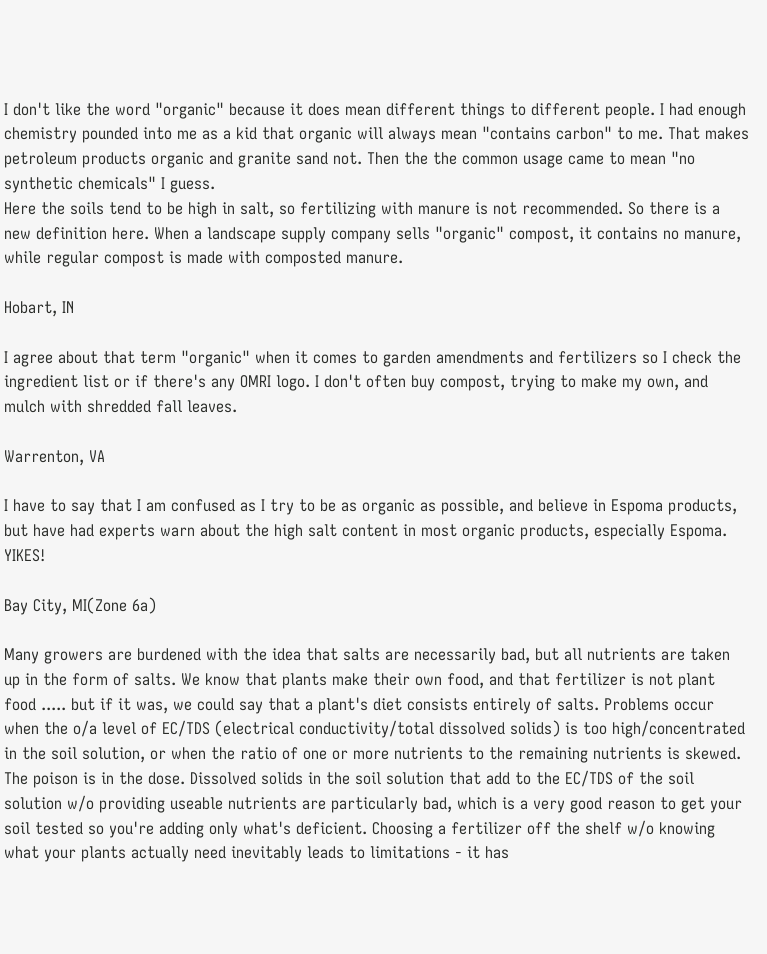I don't like the word "organic" because it does mean different things to different people. I had enough chemistry pounded into me as a kid that organic will always mean "contains carbon" to me. That makes petroleum products organic and granite sand not. Then the the common usage came to mean "no synthetic chemicals" I guess.
Here the soils tend to be high in salt, so fertilizing with manure is not recommended. So there is a new definition here. When a landscape supply company sells "organic" compost, it contains no manure, while regular compost is made with composted manure.

Hobart, IN

I agree about that term "organic" when it comes to garden amendments and fertilizers so I check the ingredient list or if there's any OMRI logo. I don't often buy compost, trying to make my own, and mulch with shredded fall leaves.

Warrenton, VA

I have to say that I am confused as I try to be as organic as possible, and believe in Espoma products, but have had experts warn about the high salt content in most organic products, especially Espoma. YIKES!

Bay City, MI(Zone 6a)

Many growers are burdened with the idea that salts are necessarily bad, but all nutrients are taken up in the form of salts. We know that plants make their own food, and that fertilizer is not plant food ..... but if it was, we could say that a plant's diet consists entirely of salts. Problems occur when the o/a level of EC/TDS (electrical conductivity/total dissolved solids) is too high/concentrated in the soil solution, or when the ratio of one or more nutrients to the remaining nutrients is skewed. The poison is in the dose. Dissolved solids in the soil solution that add to the EC/TDS of the soil solution w/o providing useable nutrients are particularly bad, which is a very good reason to get your soil tested so you're adding only what's deficient. Choosing a fertilizer off the shelf w/o knowing what your plants actually need inevitably leads to limitations - it has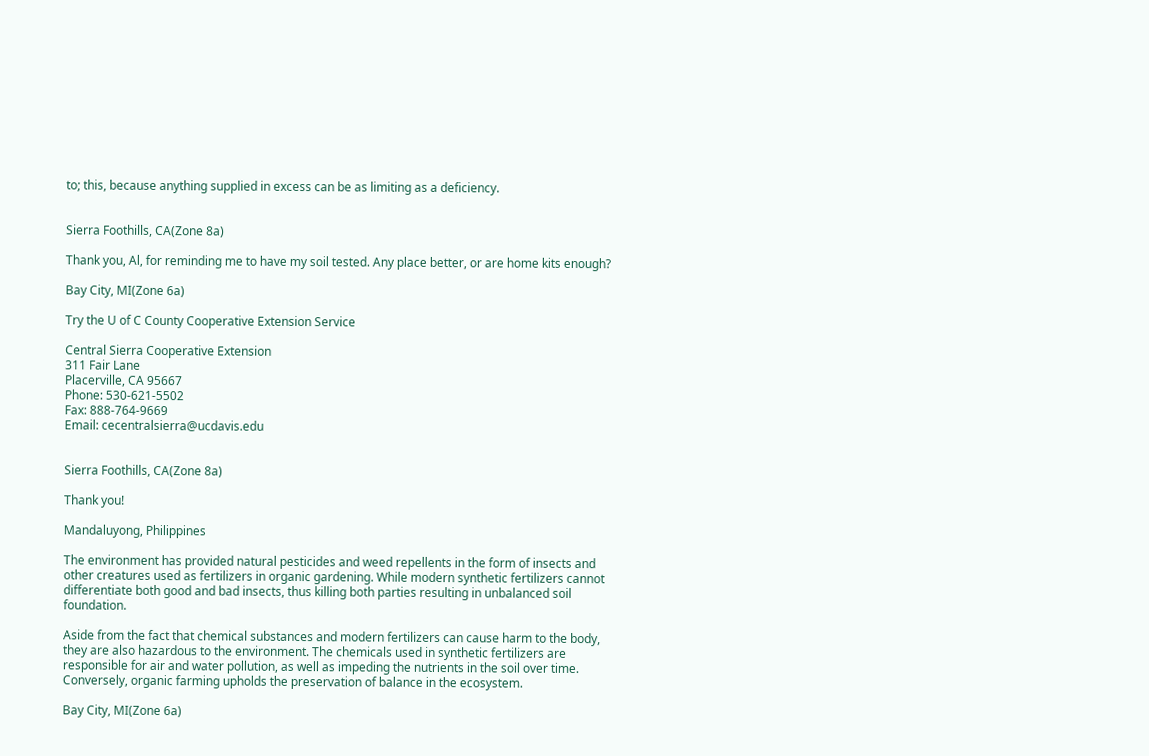to; this, because anything supplied in excess can be as limiting as a deficiency.


Sierra Foothills, CA(Zone 8a)

Thank you, Al, for reminding me to have my soil tested. Any place better, or are home kits enough?

Bay City, MI(Zone 6a)

Try the U of C County Cooperative Extension Service

Central Sierra Cooperative Extension
311 Fair Lane
Placerville, CA 95667
Phone: 530-621-5502
Fax: 888-764-9669
Email: cecentralsierra@ucdavis.edu


Sierra Foothills, CA(Zone 8a)

Thank you!

Mandaluyong, Philippines

The environment has provided natural pesticides and weed repellents in the form of insects and other creatures used as fertilizers in organic gardening. While modern synthetic fertilizers cannot differentiate both good and bad insects, thus killing both parties resulting in unbalanced soil foundation.

Aside from the fact that chemical substances and modern fertilizers can cause harm to the body, they are also hazardous to the environment. The chemicals used in synthetic fertilizers are responsible for air and water pollution, as well as impeding the nutrients in the soil over time. Conversely, organic farming upholds the preservation of balance in the ecosystem.

Bay City, MI(Zone 6a)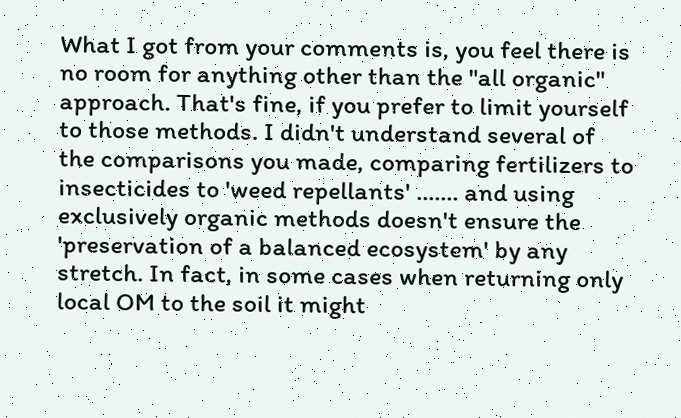What I got from your comments is, you feel there is no room for anything other than the "all organic" approach. That's fine, if you prefer to limit yourself to those methods. I didn't understand several of the comparisons you made, comparing fertilizers to insecticides to 'weed repellants' ....... and using exclusively organic methods doesn't ensure the 'preservation of a balanced ecosystem' by any stretch. In fact, in some cases when returning only local OM to the soil it might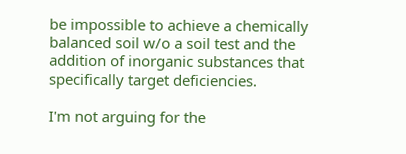be impossible to achieve a chemically balanced soil w/o a soil test and the addition of inorganic substances that specifically target deficiencies.

I'm not arguing for the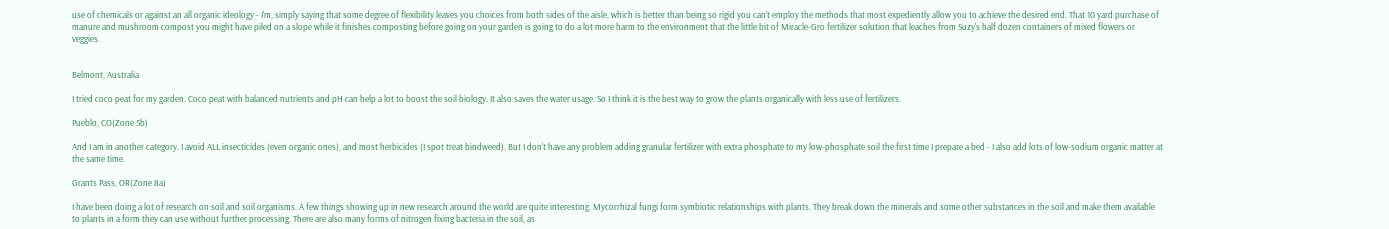use of chemicals or against an all organic ideology - I'm, simply saying that some degree of flexibility leaves you choices from both sides of the aisle, which is better than being so rigid you can't employ the methods that most expediently allow you to achieve the desired end. That 10 yard purchase of manure and mushroom compost you might have piled on a slope while it finishes composting before going on your garden is going to do a lot more harm to the environment that the little bit of Miracle-Gro fertilizer solution that leaches from Suzy's half dozen containers of mixed flowers or veggies.


Belmont, Australia

I tried coco peat for my garden. Coco peat with balanced nutrients and pH can help a lot to boost the soil biology. It also saves the water usage. So I think it is the best way to grow the plants organically with less use of fertilizers.

Pueblo, CO(Zone 5b)

And I am in another category. I avoid ALL insecticides (even organic ones), and most herbicides (I spot treat bindweed). But I don't have any problem adding granular fertilizer with extra phosphate to my low-phosphate soil the first time I prepare a bed - I also add lots of low-sodium organic matter at the same time.

Grants Pass, OR(Zone 8a)

I have been doing a lot of research on soil and soil organisms. A few things showing up in new research around the world are quite interesting. Mycorrhizal fungi form symbiotic relationships with plants. They break down the minerals and some other substances in the soil and make them available to plants in a form they can use without further processing. There are also many forms of nitrogen fixing bacteria in the soil, as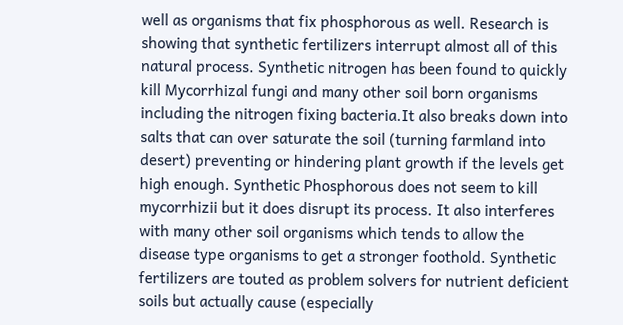well as organisms that fix phosphorous as well. Research is showing that synthetic fertilizers interrupt almost all of this natural process. Synthetic nitrogen has been found to quickly kill Mycorrhizal fungi and many other soil born organisms including the nitrogen fixing bacteria.It also breaks down into salts that can over saturate the soil (turning farmland into desert) preventing or hindering plant growth if the levels get high enough. Synthetic Phosphorous does not seem to kill mycorrhizii but it does disrupt its process. It also interferes with many other soil organisms which tends to allow the disease type organisms to get a stronger foothold. Synthetic fertilizers are touted as problem solvers for nutrient deficient soils but actually cause (especially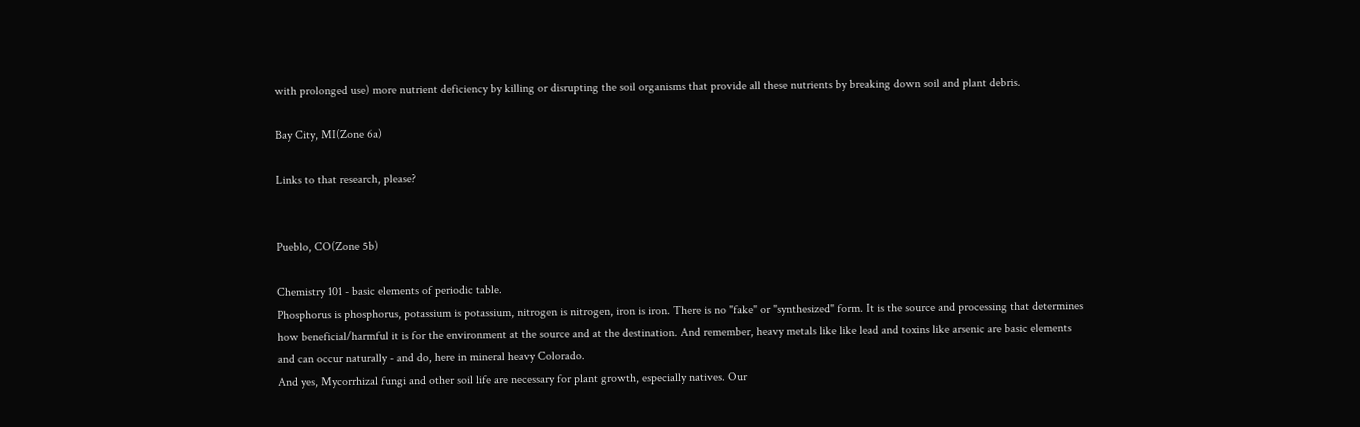with prolonged use) more nutrient deficiency by killing or disrupting the soil organisms that provide all these nutrients by breaking down soil and plant debris.

Bay City, MI(Zone 6a)

Links to that research, please?


Pueblo, CO(Zone 5b)

Chemistry 101 - basic elements of periodic table.
Phosphorus is phosphorus, potassium is potassium, nitrogen is nitrogen, iron is iron. There is no "fake" or "synthesized" form. It is the source and processing that determines how beneficial/harmful it is for the environment at the source and at the destination. And remember, heavy metals like like lead and toxins like arsenic are basic elements and can occur naturally - and do, here in mineral heavy Colorado.
And yes, Mycorrhizal fungi and other soil life are necessary for plant growth, especially natives. Our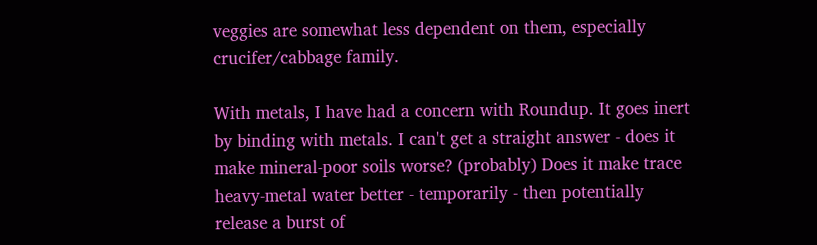veggies are somewhat less dependent on them, especially crucifer/cabbage family.

With metals, I have had a concern with Roundup. It goes inert by binding with metals. I can't get a straight answer - does it make mineral-poor soils worse? (probably) Does it make trace heavy-metal water better - temporarily - then potentially release a burst of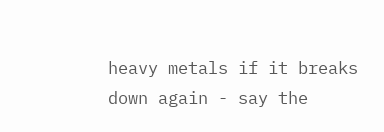heavy metals if it breaks down again - say the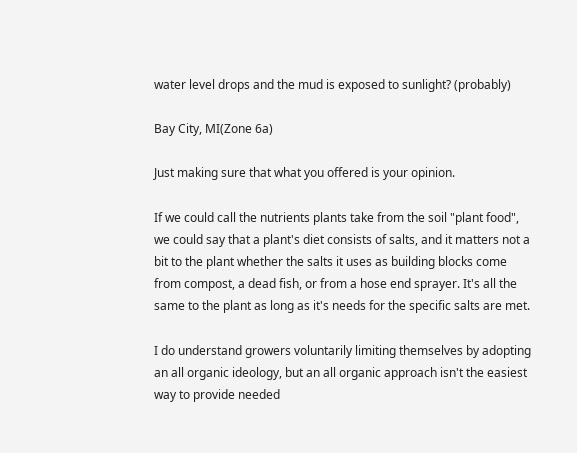water level drops and the mud is exposed to sunlight? (probably)

Bay City, MI(Zone 6a)

Just making sure that what you offered is your opinion.

If we could call the nutrients plants take from the soil "plant food", we could say that a plant's diet consists of salts, and it matters not a bit to the plant whether the salts it uses as building blocks come from compost, a dead fish, or from a hose end sprayer. It's all the same to the plant as long as it's needs for the specific salts are met.

I do understand growers voluntarily limiting themselves by adopting an all organic ideology, but an all organic approach isn't the easiest way to provide needed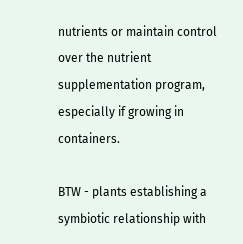nutrients or maintain control over the nutrient supplementation program, especially if growing in containers.

BTW - plants establishing a symbiotic relationship with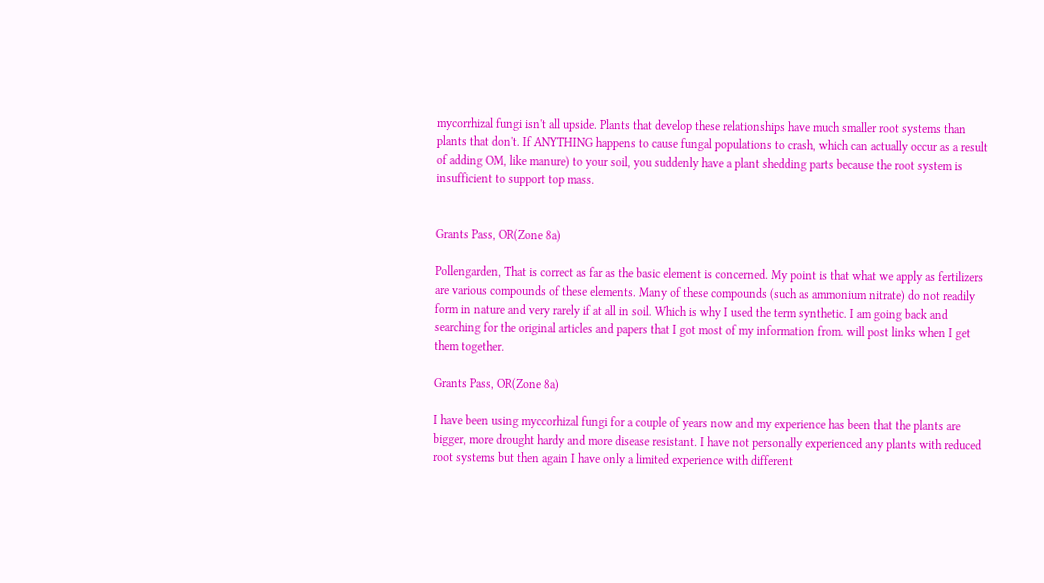mycorrhizal fungi isn't all upside. Plants that develop these relationships have much smaller root systems than plants that don't. If ANYTHING happens to cause fungal populations to crash, which can actually occur as a result of adding OM, like manure) to your soil, you suddenly have a plant shedding parts because the root system is insufficient to support top mass.


Grants Pass, OR(Zone 8a)

Pollengarden, That is correct as far as the basic element is concerned. My point is that what we apply as fertilizers are various compounds of these elements. Many of these compounds (such as ammonium nitrate) do not readily form in nature and very rarely if at all in soil. Which is why I used the term synthetic. I am going back and searching for the original articles and papers that I got most of my information from. will post links when I get them together.

Grants Pass, OR(Zone 8a)

I have been using myccorhizal fungi for a couple of years now and my experience has been that the plants are bigger, more drought hardy and more disease resistant. I have not personally experienced any plants with reduced root systems but then again I have only a limited experience with different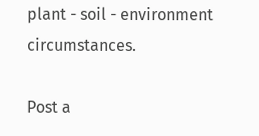plant - soil - environment circumstances.

Post a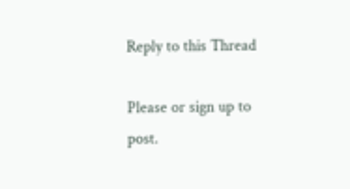Reply to this Thread

Please or sign up to post.